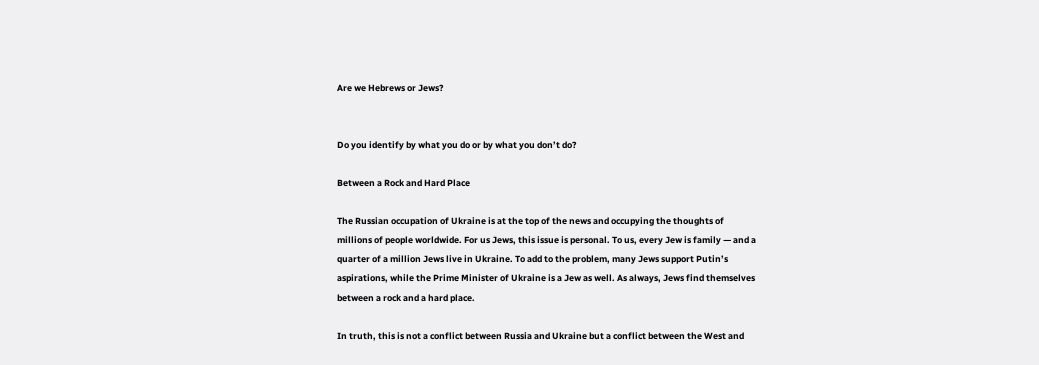Are we Hebrews or Jews?


Do you identify by what you do or by what you don’t do?

Between a Rock and Hard Place

The Russian occupation of Ukraine is at the top of the news and occupying the thoughts of millions of people worldwide. For us Jews, this issue is personal. To us, every Jew is family — and a quarter of a million Jews live in Ukraine. To add to the problem, many Jews support Putin’s aspirations, while the Prime Minister of Ukraine is a Jew as well. As always, Jews find themselves between a rock and a hard place.

In truth, this is not a conflict between Russia and Ukraine but a conflict between the West and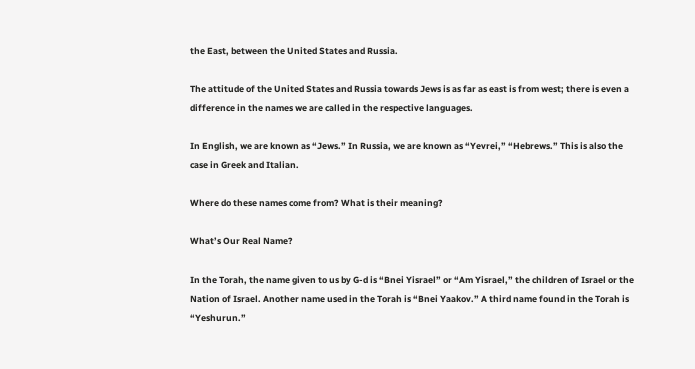the East, between the United States and Russia.

The attitude of the United States and Russia towards Jews is as far as east is from west; there is even a difference in the names we are called in the respective languages.

In English, we are known as “Jews.” In Russia, we are known as “Yevrei,” “Hebrews.” This is also the case in Greek and Italian.

Where do these names come from? What is their meaning?

What’s Our Real Name?

In the Torah, the name given to us by G-d is “Bnei Yisrael” or “Am Yisrael,” the children of Israel or the Nation of Israel. Another name used in the Torah is “Bnei Yaakov.” A third name found in the Torah is “Yeshurun.”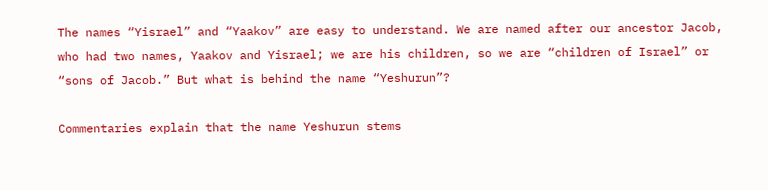The names “Yisrael” and “Yaakov” are easy to understand. We are named after our ancestor Jacob, who had two names, Yaakov and Yisrael; we are his children, so we are “children of Israel” or “sons of Jacob.” But what is behind the name “Yeshurun”?

Commentaries explain that the name Yeshurun stems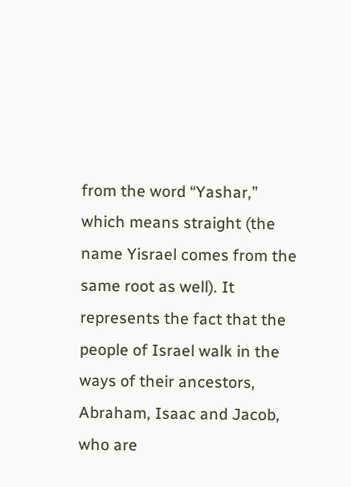from the word “Yashar,” which means straight (the name Yisrael comes from the same root as well). It represents the fact that the people of Israel walk in the ways of their ancestors, Abraham, Isaac and Jacob, who are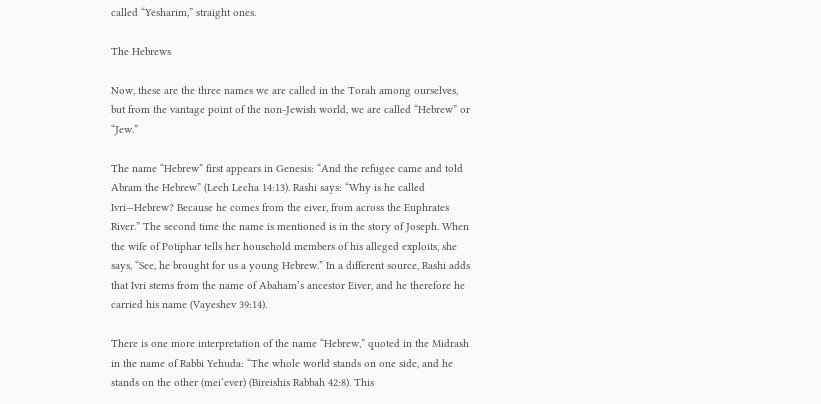called “Yesharim,” straight ones.

The Hebrews

Now, these are the three names we are called in the Torah among ourselves, but from the vantage point of the non-Jewish world, we are called “Hebrew” or “Jew.”

The name “Hebrew” first appears in Genesis: “And the refugee came and told Abram the Hebrew” (Lech Lecha 14:13). Rashi says: “Why is he called Ivri—Hebrew? Because he comes from the eiver, from across the Euphrates River.” The second time the name is mentioned is in the story of Joseph. When the wife of Potiphar tells her household members of his alleged exploits, she says, “See, he brought for us a young Hebrew.” In a different source, Rashi adds that Ivri stems from the name of Abaham’s ancestor Eiver, and he therefore he carried his name (Vayeshev 39:14).

There is one more interpretation of the name “Hebrew,” quoted in the Midrash in the name of Rabbi Yehuda: “The whole world stands on one side, and he stands on the other (mei’ever) (Bireishis Rabbah 42:8). This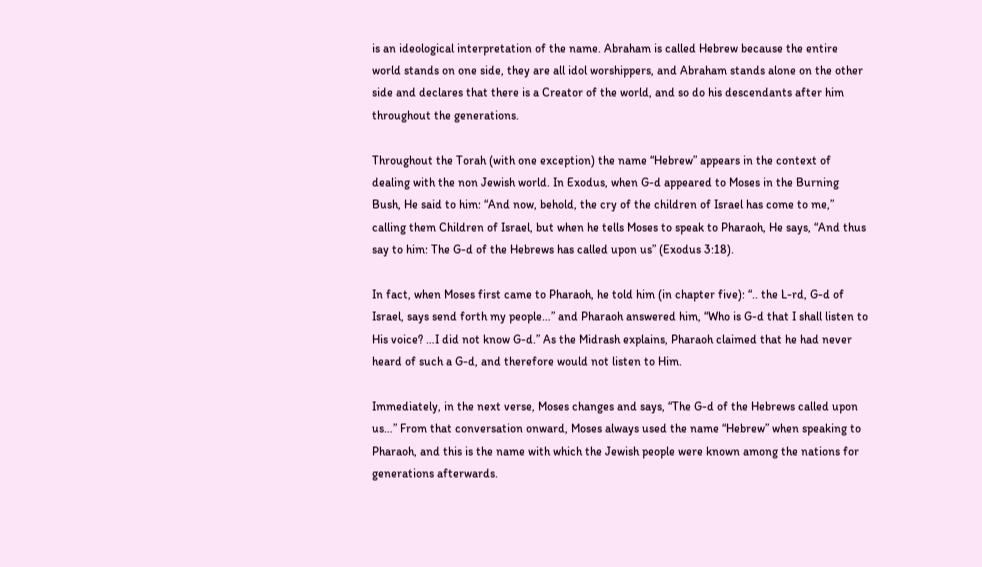is an ideological interpretation of the name. Abraham is called Hebrew because the entire world stands on one side, they are all idol worshippers, and Abraham stands alone on the other side and declares that there is a Creator of the world, and so do his descendants after him throughout the generations.

Throughout the Torah (with one exception) the name “Hebrew” appears in the context of dealing with the non Jewish world. In Exodus, when G-d appeared to Moses in the Burning Bush, He said to him: “And now, behold, the cry of the children of Israel has come to me,” calling them Children of Israel, but when he tells Moses to speak to Pharaoh, He says, “And thus say to him: The G-d of the Hebrews has called upon us” (Exodus 3:18).

In fact, when Moses first came to Pharaoh, he told him (in chapter five): “.. the L-rd, G-d of Israel, says send forth my people…” and Pharaoh answered him, “Who is G-d that I shall listen to His voice? …I did not know G-d.” As the Midrash explains, Pharaoh claimed that he had never heard of such a G-d, and therefore would not listen to Him.

Immediately, in the next verse, Moses changes and says, “The G-d of the Hebrews called upon us…” From that conversation onward, Moses always used the name “Hebrew” when speaking to Pharaoh, and this is the name with which the Jewish people were known among the nations for generations afterwards.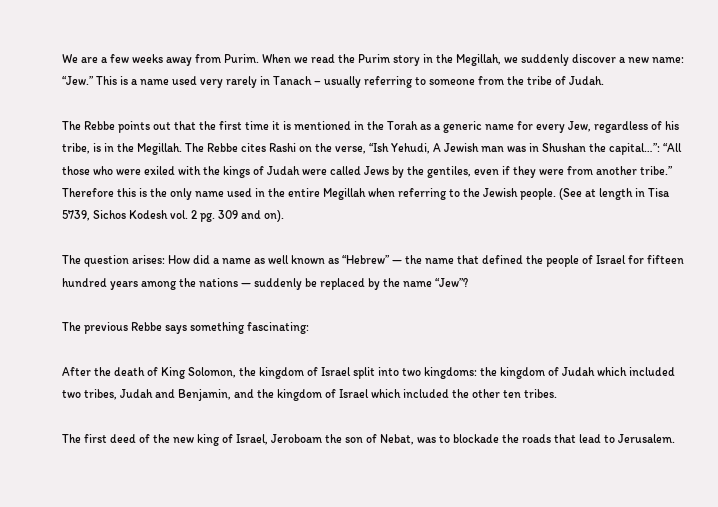We are a few weeks away from Purim. When we read the Purim story in the Megillah, we suddenly discover a new name: “Jew.” This is a name used very rarely in Tanach – usually referring to someone from the tribe of Judah.

The Rebbe points out that the first time it is mentioned in the Torah as a generic name for every Jew, regardless of his tribe, is in the Megillah. The Rebbe cites Rashi on the verse, “Ish Yehudi, A Jewish man was in Shushan the capital…”: “All those who were exiled with the kings of Judah were called Jews by the gentiles, even if they were from another tribe.”  Therefore this is the only name used in the entire Megillah when referring to the Jewish people. (See at length in Tisa 5739, Sichos Kodesh vol. 2 pg. 309 and on).

The question arises: How did a name as well known as “Hebrew” — the name that defined the people of Israel for fifteen hundred years among the nations — suddenly be replaced by the name “Jew”?

The previous Rebbe says something fascinating:

After the death of King Solomon, the kingdom of Israel split into two kingdoms: the kingdom of Judah which included two tribes, Judah and Benjamin, and the kingdom of Israel which included the other ten tribes.

The first deed of the new king of Israel, Jeroboam the son of Nebat, was to blockade the roads that lead to Jerusalem.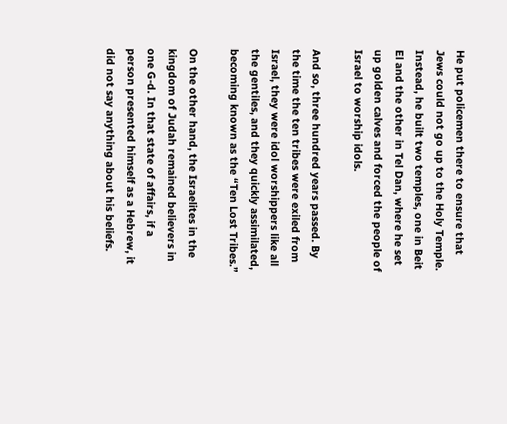He put policemen there to ensure that Jews could not go up to the Holy Temple. Instead, he built two temples, one in Beit El and the other in Tel Dan, where he set up golden calves and forced the people of Israel to worship idols.

And so, three hundred years passed. By the time the ten tribes were exiled from Israel, they were idol worshippers like all the gentiles, and they quickly assimilated, becoming known as the “Ten Lost Tribes.”

On the other hand, the Israelites in the kingdom of Judah remained believers in one G-d. In that state of affairs, if a person presented himself as a Hebrew, it did not say anything about his beliefs.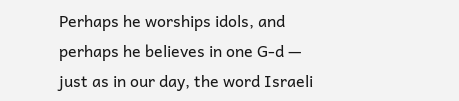Perhaps he worships idols, and perhaps he believes in one G-d — just as in our day, the word Israeli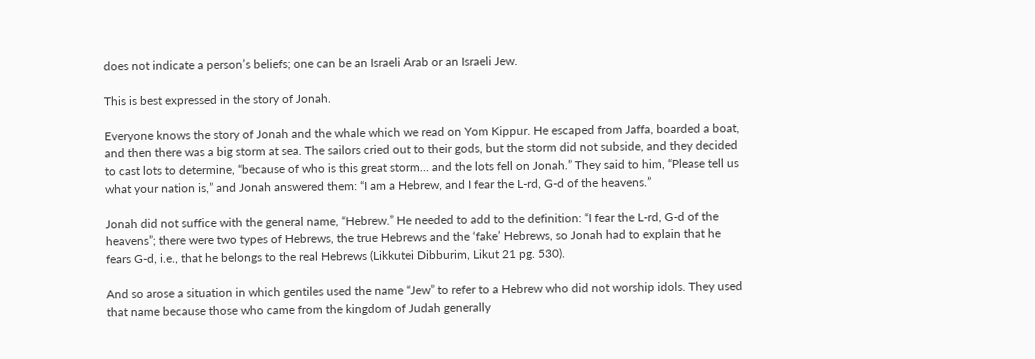does not indicate a person’s beliefs; one can be an Israeli Arab or an Israeli Jew.

This is best expressed in the story of Jonah.

Everyone knows the story of Jonah and the whale which we read on Yom Kippur. He escaped from Jaffa, boarded a boat, and then there was a big storm at sea. The sailors cried out to their gods, but the storm did not subside, and they decided to cast lots to determine, “because of who is this great storm… and the lots fell on Jonah.” They said to him, “Please tell us what your nation is,” and Jonah answered them: “I am a Hebrew, and I fear the L-rd, G-d of the heavens.”

Jonah did not suffice with the general name, “Hebrew.” He needed to add to the definition: “I fear the L-rd, G-d of the heavens”; there were two types of Hebrews, the true Hebrews and the ‘fake’ Hebrews, so Jonah had to explain that he fears G-d, i.e., that he belongs to the real Hebrews (Likkutei Dibburim, Likut 21 pg. 530).

And so arose a situation in which gentiles used the name “Jew” to refer to a Hebrew who did not worship idols. They used that name because those who came from the kingdom of Judah generally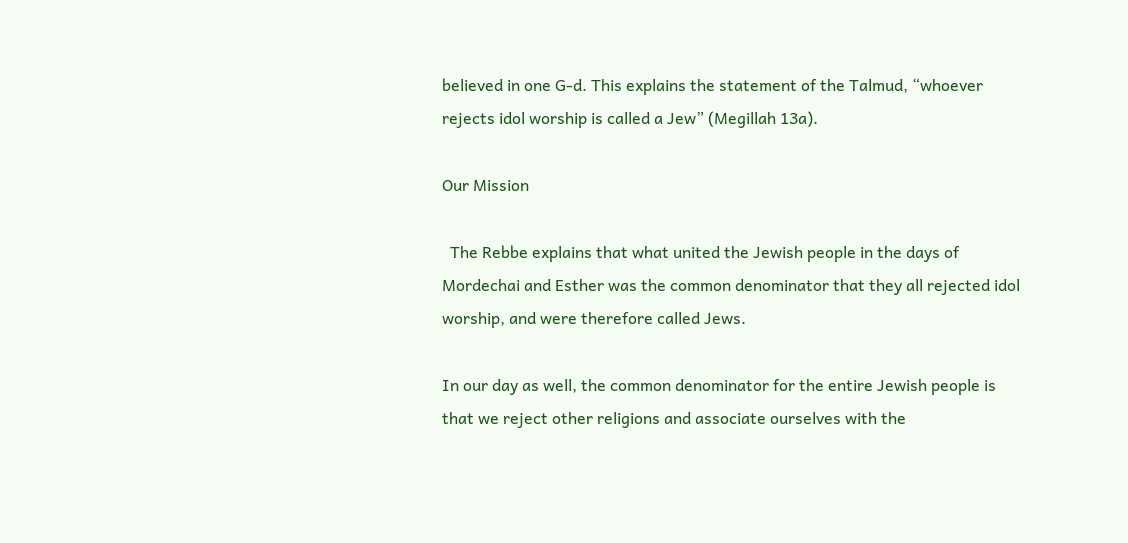believed in one G-d. This explains the statement of the Talmud, “whoever rejects idol worship is called a Jew” (Megillah 13a).

Our Mission

  The Rebbe explains that what united the Jewish people in the days of Mordechai and Esther was the common denominator that they all rejected idol worship, and were therefore called Jews.

In our day as well, the common denominator for the entire Jewish people is that we reject other religions and associate ourselves with the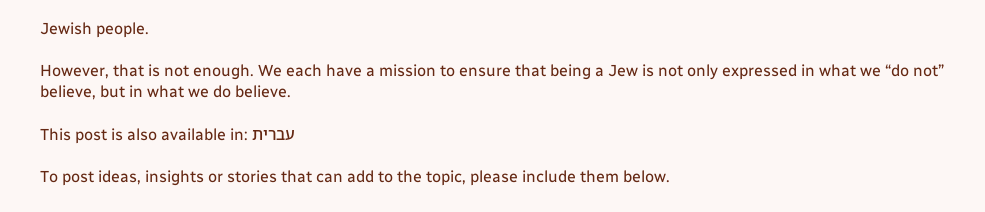Jewish people.

However, that is not enough. We each have a mission to ensure that being a Jew is not only expressed in what we “do not” believe, but in what we do believe.

This post is also available in: עברית

To post ideas, insights or stories that can add to the topic, please include them below.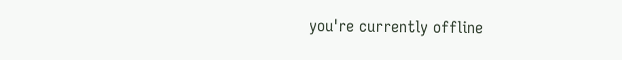you're currently offline